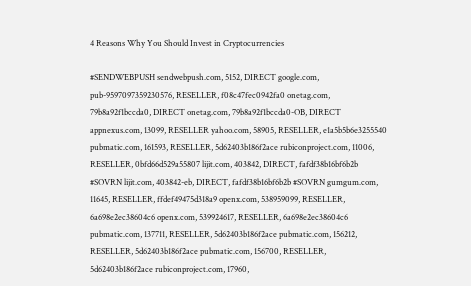4 Reasons Why You Should Invest in Cryptocurrencies

#SENDWEBPUSH sendwebpush.com, 5152, DIRECT google.com, pub-9597097359230576, RESELLER, f08c47fec0942fa0 onetag.com, 79b8a92f1bccda0, DIRECT onetag.com, 79b8a92f1bccda0-OB, DIRECT appnexus.com, 13099, RESELLER yahoo.com, 58905, RESELLER, e1a5b5b6e3255540 pubmatic.com, 161593, RESELLER, 5d62403b186f2ace rubiconproject.com, 11006, RESELLER, 0bfd66d529a55807 lijit.com, 403842, DIRECT, fafdf38b16bf6b2b #SOVRN lijit.com, 403842-eb, DIRECT, fafdf38b16bf6b2b #SOVRN gumgum.com, 11645, RESELLER, ffdef49475d318a9 openx.com, 538959099, RESELLER, 6a698e2ec38604c6 openx.com, 539924617, RESELLER, 6a698e2ec38604c6 pubmatic.com, 137711, RESELLER, 5d62403b186f2ace pubmatic.com, 156212, RESELLER, 5d62403b186f2ace pubmatic.com, 156700, RESELLER, 5d62403b186f2ace rubiconproject.com, 17960,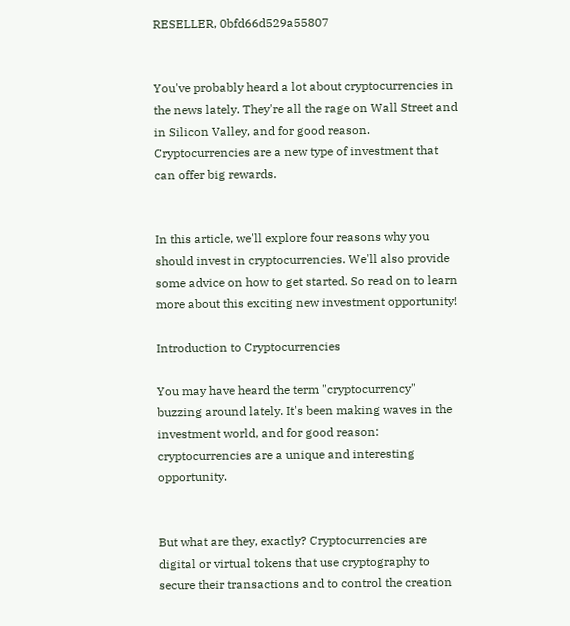RESELLER, 0bfd66d529a55807


You've probably heard a lot about cryptocurrencies in the news lately. They're all the rage on Wall Street and in Silicon Valley, and for good reason. Cryptocurrencies are a new type of investment that can offer big rewards.


In this article, we'll explore four reasons why you should invest in cryptocurrencies. We'll also provide some advice on how to get started. So read on to learn more about this exciting new investment opportunity!

Introduction to Cryptocurrencies

You may have heard the term "cryptocurrency" buzzing around lately. It's been making waves in the investment world, and for good reason: cryptocurrencies are a unique and interesting opportunity.


But what are they, exactly? Cryptocurrencies are digital or virtual tokens that use cryptography to secure their transactions and to control the creation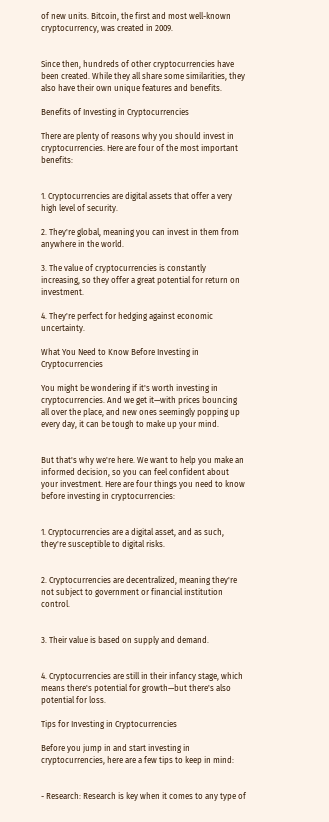of new units. Bitcoin, the first and most well-known cryptocurrency, was created in 2009.


Since then, hundreds of other cryptocurrencies have been created. While they all share some similarities, they also have their own unique features and benefits.

Benefits of Investing in Cryptocurrencies

There are plenty of reasons why you should invest in cryptocurrencies. Here are four of the most important benefits:


1. Cryptocurrencies are digital assets that offer a very high level of security.

2. They're global, meaning you can invest in them from anywhere in the world.

3. The value of cryptocurrencies is constantly increasing, so they offer a great potential for return on investment.

4. They're perfect for hedging against economic uncertainty.

What You Need to Know Before Investing in Cryptocurrencies

You might be wondering if it's worth investing in cryptocurrencies. And we get it—with prices bouncing all over the place, and new ones seemingly popping up every day, it can be tough to make up your mind.


But that's why we're here. We want to help you make an informed decision, so you can feel confident about your investment. Here are four things you need to know before investing in cryptocurrencies:


1. Cryptocurrencies are a digital asset, and as such, they're susceptible to digital risks.


2. Cryptocurrencies are decentralized, meaning they're not subject to government or financial institution control.


3. Their value is based on supply and demand.


4. Cryptocurrencies are still in their infancy stage, which means there's potential for growth—but there's also potential for loss.

Tips for Investing in Cryptocurrencies

Before you jump in and start investing in cryptocurrencies, here are a few tips to keep in mind:


- Research: Research is key when it comes to any type of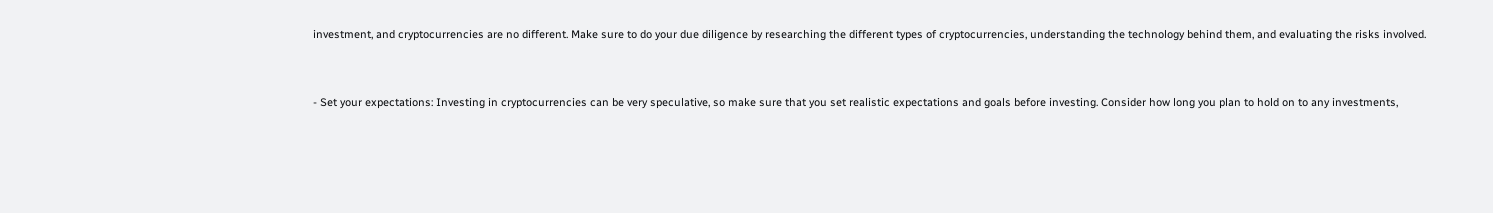investment, and cryptocurrencies are no different. Make sure to do your due diligence by researching the different types of cryptocurrencies, understanding the technology behind them, and evaluating the risks involved.


- Set your expectations: Investing in cryptocurrencies can be very speculative, so make sure that you set realistic expectations and goals before investing. Consider how long you plan to hold on to any investments,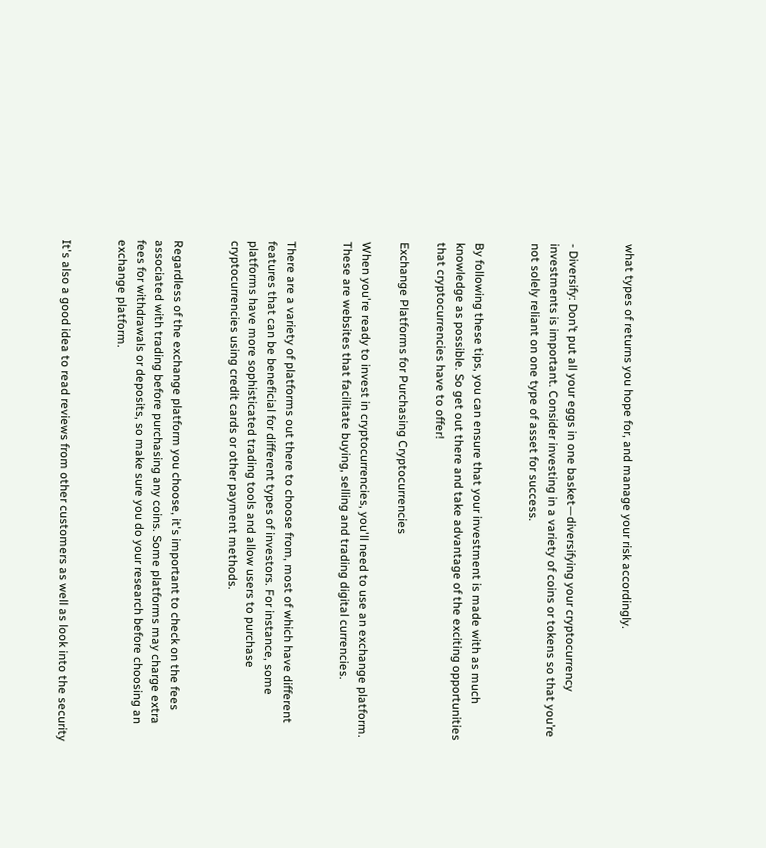what types of returns you hope for, and manage your risk accordingly.


- Diversify: Don’t put all your eggs in one basket—diversifying your cryptocurrency investments is important. Consider investing in a variety of coins or tokens so that you’re not solely reliant on one type of asset for success.


By following these tips, you can ensure that your investment is made with as much knowledge as possible. So get out there and take advantage of the exciting opportunities that cryptocurrencies have to offer!

Exchange Platforms for Purchasing Cryptocurrencies

When you're ready to invest in cryptocurrencies, you'll need to use an exchange platform. These are websites that facilitate buying, selling and trading digital currencies.


There are a variety of platforms out there to choose from, most of which have different features that can be beneficial for different types of investors. For instance, some platforms have more sophisticated trading tools and allow users to purchase cryptocurrencies using credit cards or other payment methods.


Regardless of the exchange platform you choose, it's important to check on the fees associated with trading before purchasing any coins. Some platforms may charge extra fees for withdrawals or deposits, so make sure you do your research before choosing an exchange platform.


It's also a good idea to read reviews from other customers as well as look into the security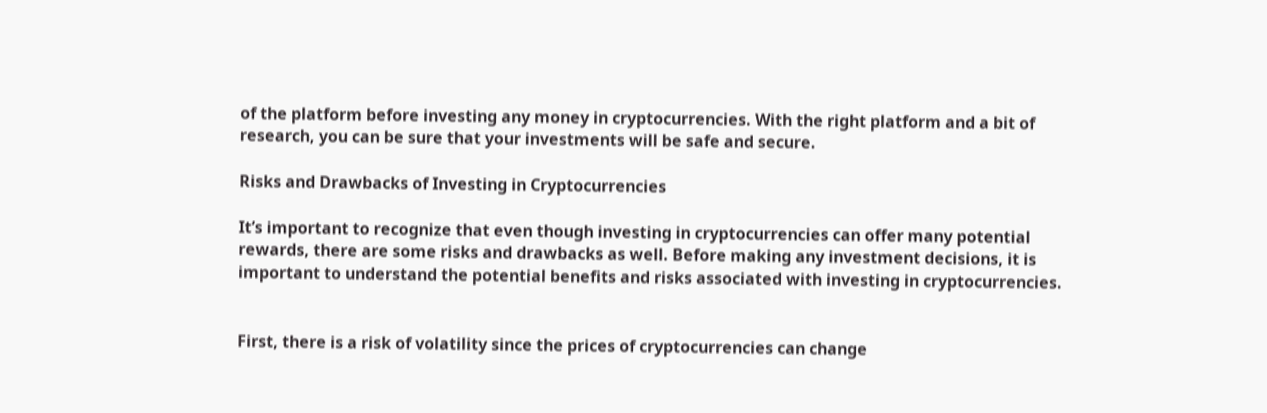of the platform before investing any money in cryptocurrencies. With the right platform and a bit of research, you can be sure that your investments will be safe and secure.

Risks and Drawbacks of Investing in Cryptocurrencies

It’s important to recognize that even though investing in cryptocurrencies can offer many potential rewards, there are some risks and drawbacks as well. Before making any investment decisions, it is important to understand the potential benefits and risks associated with investing in cryptocurrencies.


First, there is a risk of volatility since the prices of cryptocurrencies can change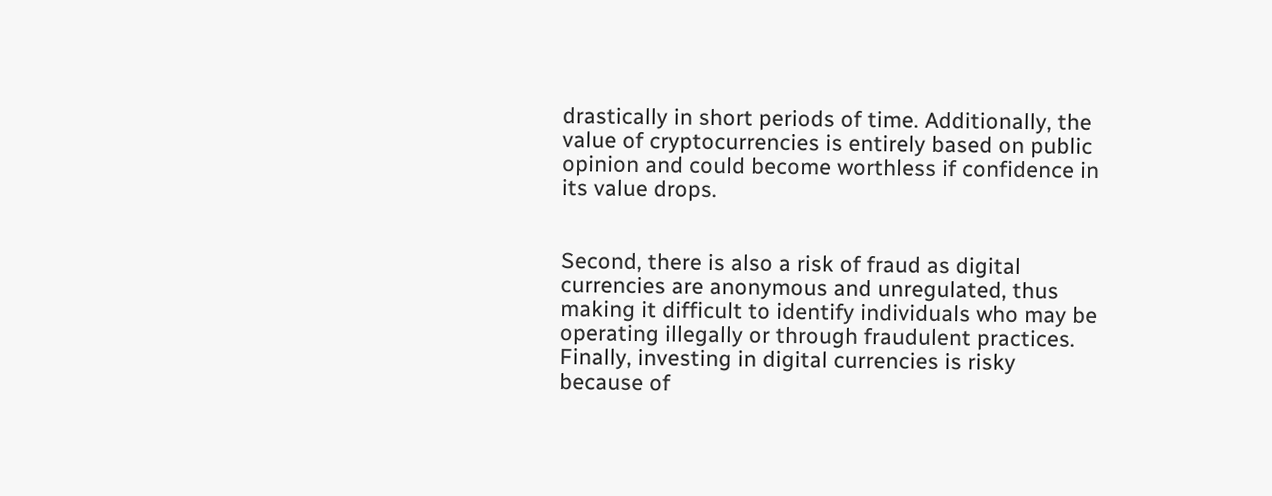drastically in short periods of time. Additionally, the value of cryptocurrencies is entirely based on public opinion and could become worthless if confidence in its value drops.


Second, there is also a risk of fraud as digital currencies are anonymous and unregulated, thus making it difficult to identify individuals who may be operating illegally or through fraudulent practices. Finally, investing in digital currencies is risky because of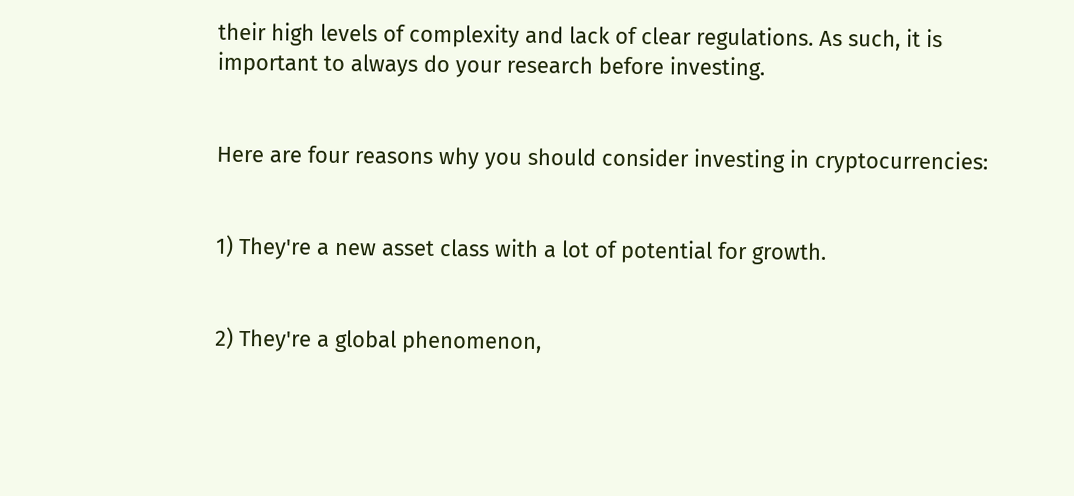their high levels of complexity and lack of clear regulations. As such, it is important to always do your research before investing.


Here are four reasons why you should consider investing in cryptocurrencies:


1) They're a new asset class with a lot of potential for growth.


2) They're a global phenomenon,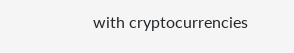with cryptocurrencies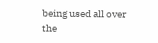being used all over the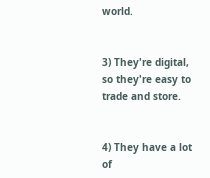world.


3) They're digital, so they're easy to trade and store.


4) They have a lot of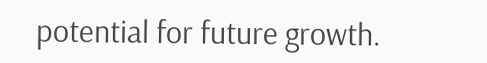potential for future growth.